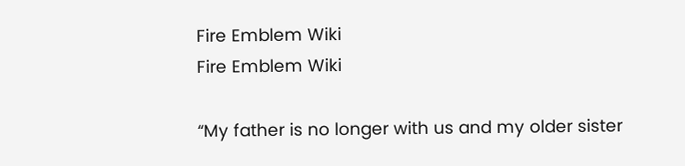Fire Emblem Wiki
Fire Emblem Wiki

“My father is no longer with us and my older sister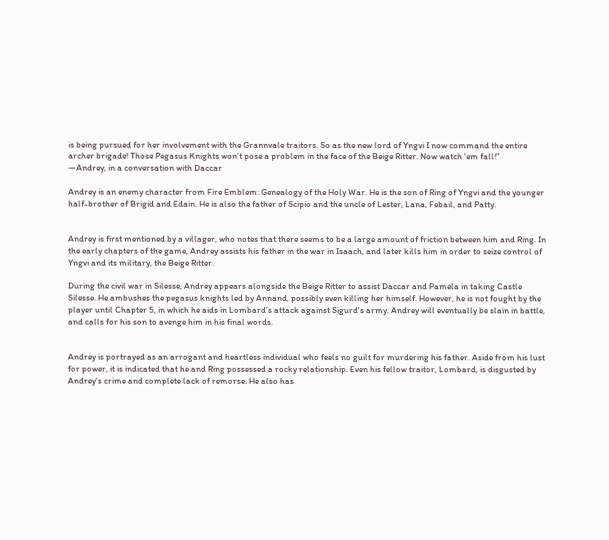is being pursued for her involvement with the Grannvale traitors. So as the new lord of Yngvi I now command the entire archer brigade! Those Pegasus Knights won’t pose a problem in the face of the Beige Ritter. Now watch 'em fall!”
—Andrey, in a conversation with Daccar

Andrey is an enemy character from Fire Emblem: Genealogy of the Holy War. He is the son of Ring of Yngvi and the younger half-brother of Brigid and Edain. He is also the father of Scipio and the uncle of Lester, Lana, Febail, and Patty.


Andrey is first mentioned by a villager, who notes that there seems to be a large amount of friction between him and Ring. In the early chapters of the game, Andrey assists his father in the war in Isaach, and later kills him in order to seize control of Yngvi and its military, the Beige Ritter.

During the civil war in Silesse, Andrey appears alongside the Beige Ritter to assist Daccar and Pamela in taking Castle Silesse. He ambushes the pegasus knights led by Annand, possibly even killing her himself. However, he is not fought by the player until Chapter 5, in which he aids in Lombard's attack against Sigurd's army. Andrey will eventually be slain in battle, and calls for his son to avenge him in his final words.


Andrey is portrayed as an arrogant and heartless individual who feels no guilt for murdering his father. Aside from his lust for power, it is indicated that he and Ring possessed a rocky relationship. Even his fellow traitor, Lombard, is disgusted by Andrey's crime and complete lack of remorse. He also has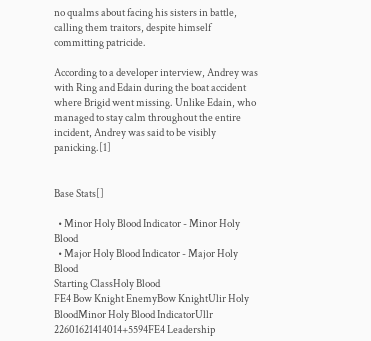no qualms about facing his sisters in battle, calling them traitors, despite himself committing patricide.

According to a developer interview, Andrey was with Ring and Edain during the boat accident where Brigid went missing. Unlike Edain, who managed to stay calm throughout the entire incident, Andrey was said to be visibly panicking.[1]


Base Stats[]

  • Minor Holy Blood Indicator - Minor Holy Blood
  • Major Holy Blood Indicator - Major Holy Blood
Starting ClassHoly Blood
FE4 Bow Knight EnemyBow KnightUlir Holy BloodMinor Holy Blood IndicatorUllr
22601621414014+5594FE4 Leadership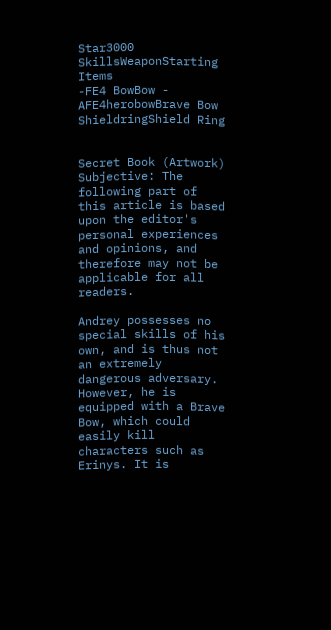Star3000
SkillsWeaponStarting Items
-FE4 BowBow - AFE4herobowBrave Bow
ShieldringShield Ring


Secret Book (Artwork)
Subjective: The following part of this article is based upon the editor's personal experiences and opinions, and therefore may not be applicable for all readers.

Andrey possesses no special skills of his own, and is thus not an extremely dangerous adversary. However, he is equipped with a Brave Bow, which could easily kill characters such as Erinys. It is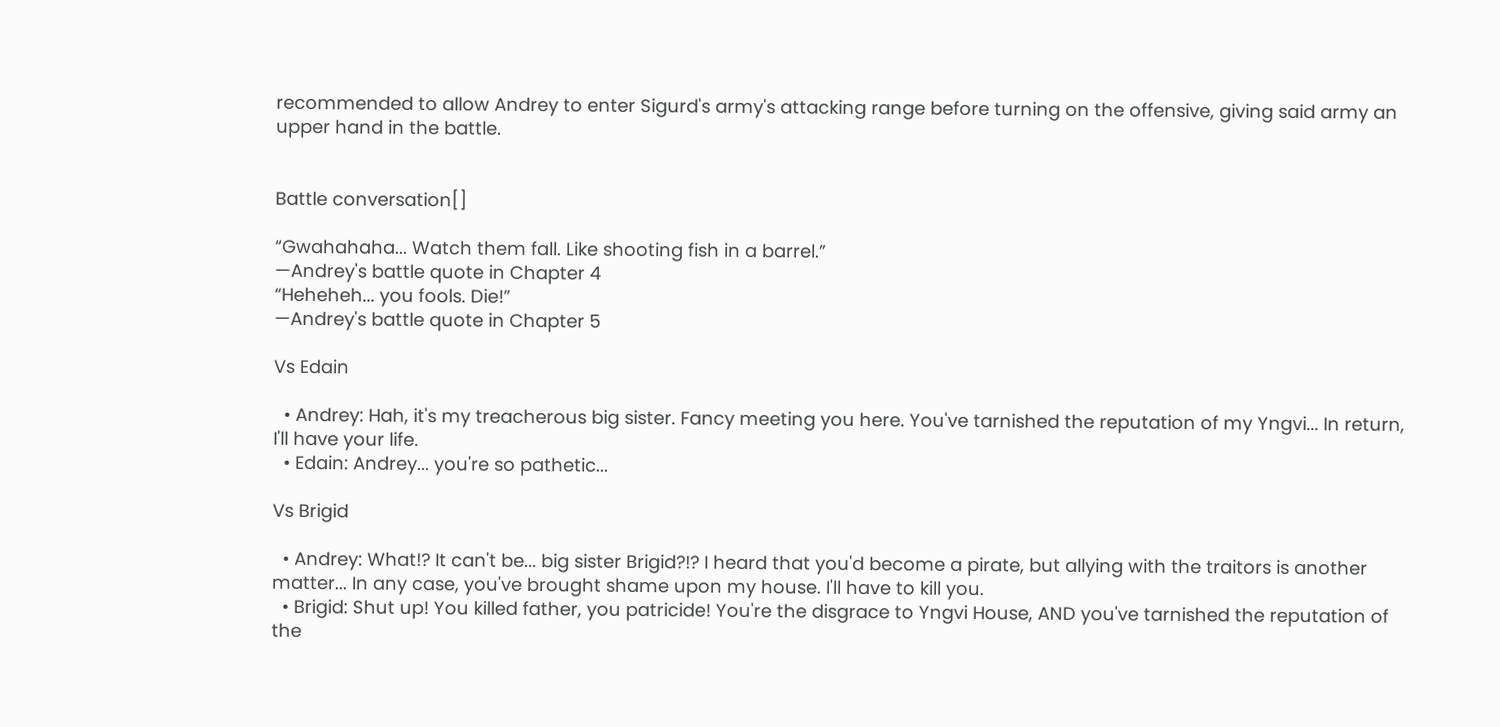recommended to allow Andrey to enter Sigurd's army's attacking range before turning on the offensive, giving said army an upper hand in the battle.


Battle conversation[]

“Gwahahaha... Watch them fall. Like shooting fish in a barrel.”
—Andrey's battle quote in Chapter 4
“Heheheh... you fools. Die!”
—Andrey's battle quote in Chapter 5

Vs Edain

  • Andrey: Hah, it's my treacherous big sister. Fancy meeting you here. You've tarnished the reputation of my Yngvi... In return, I'll have your life.
  • Edain: Andrey... you're so pathetic...

Vs Brigid

  • Andrey: What!? It can't be... big sister Brigid?!? I heard that you'd become a pirate, but allying with the traitors is another matter... In any case, you've brought shame upon my house. I'll have to kill you.
  • Brigid: Shut up! You killed father, you patricide! You're the disgrace to Yngvi House, AND you've tarnished the reputation of the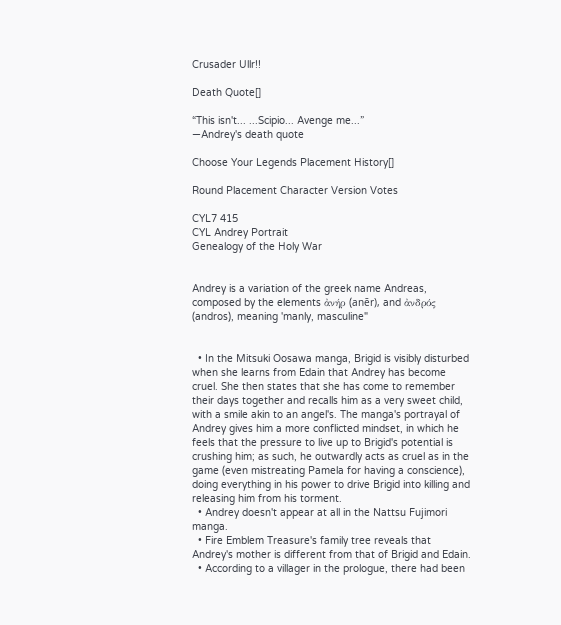Crusader Ullr!!

Death Quote[]

“This isn't... ...Scipio... Avenge me...”
—Andrey's death quote

Choose Your Legends Placement History[]

Round Placement Character Version Votes

CYL7 415
CYL Andrey Portrait
Genealogy of the Holy War


Andrey is a variation of the greek name Andreas, composed by the elements ἀνήρ (anēr), and ἀνδρός (andros), meaning 'manly, masculine"


  • In the Mitsuki Oosawa manga, Brigid is visibly disturbed when she learns from Edain that Andrey has become cruel. She then states that she has come to remember their days together and recalls him as a very sweet child, with a smile akin to an angel's. The manga's portrayal of Andrey gives him a more conflicted mindset, in which he feels that the pressure to live up to Brigid's potential is crushing him; as such, he outwardly acts as cruel as in the game (even mistreating Pamela for having a conscience), doing everything in his power to drive Brigid into killing and releasing him from his torment.
  • Andrey doesn't appear at all in the Nattsu Fujimori manga.
  • Fire Emblem Treasure's family tree reveals that Andrey's mother is different from that of Brigid and Edain.
  • According to a villager in the prologue, there had been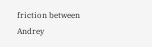friction between Andrey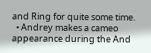and Ring for quite some time.
  • Andrey makes a cameo appearance during the And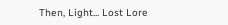Then, Light... Lost Lore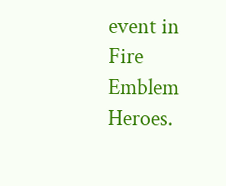event in Fire Emblem Heroes.